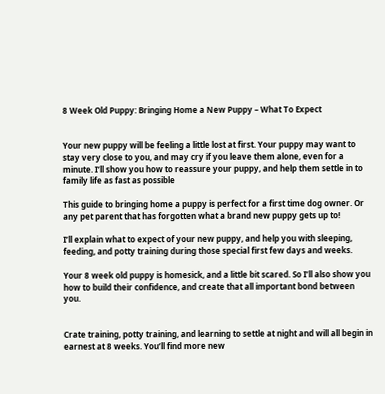8 Week Old Puppy: Bringing Home a New Puppy – What To Expect


Your new puppy will be feeling a little lost at first. Your puppy may want to stay very close to you, and may cry if you leave them alone, even for a minute. I’ll show you how to reassure your puppy, and help them settle in to family life as fast as possible

This guide to bringing home a puppy is perfect for a first time dog owner. Or any pet parent that has forgotten what a brand new puppy gets up to!

I’ll explain what to expect of your new puppy, and help you with sleeping, feeding, and potty training during those special first few days and weeks.

Your 8 week old puppy is homesick, and a little bit scared. So I’ll also show you how to build their confidence, and create that all important bond between you.


Crate training, potty training, and learning to settle at night and will all begin in earnest at 8 weeks. You’ll find more new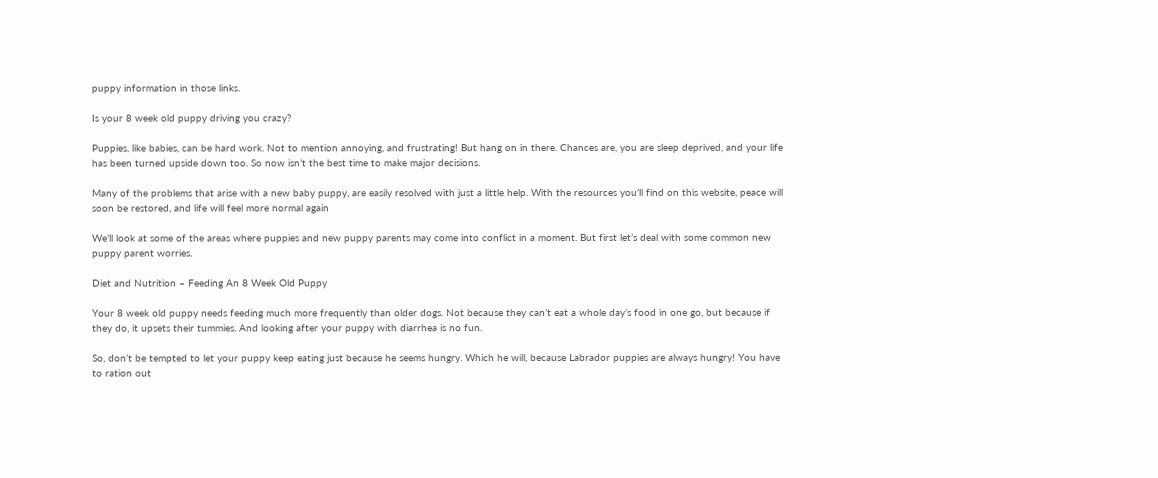puppy information in those links.

Is your 8 week old puppy driving you crazy?

Puppies, like babies, can be hard work. Not to mention annoying, and frustrating! But hang on in there. Chances are, you are sleep deprived, and your life has been turned upside down too. So now isn’t the best time to make major decisions.

Many of the problems that arise with a new baby puppy, are easily resolved with just a little help. With the resources you’ll find on this website, peace will soon be restored, and life will feel more normal again

We’ll look at some of the areas where puppies and new puppy parents may come into conflict in a moment. But first let’s deal with some common new puppy parent worries.

Diet and Nutrition – Feeding An 8 Week Old Puppy

Your 8 week old puppy needs feeding much more frequently than older dogs. Not because they can’t eat a whole day’s food in one go, but because if they do, it upsets their tummies. And looking after your puppy with diarrhea is no fun.

So, don’t be tempted to let your puppy keep eating just because he seems hungry. Which he will, because Labrador puppies are always hungry! You have to ration out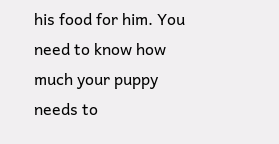his food for him. You need to know how much your puppy needs to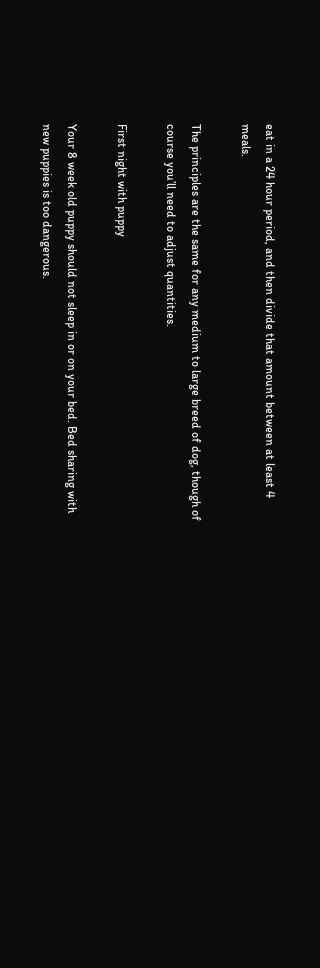eat in a 24 hour period, and then divide that amount between at least 4 meals.

The principles are the same for any medium to large breed of dog, though of course you’ll need to adjust quantities.

First night with puppy

Your 8 week old puppy should not sleep in or on your bed. Bed sharing with new puppies is too dangerous.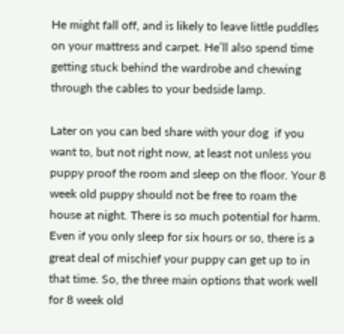He might fall off, and is likely to leave little puddles on your mattress and carpet. He’ll also spend time getting stuck behind the wardrobe and chewing through the cables to your bedside lamp.

Later on you can bed share with your dog  if you want to, but not right now, at least not unless you puppy proof the room and sleep on the floor. Your 8 week old puppy should not be free to roam the house at night. There is so much potential for harm. Even if you only sleep for six hours or so, there is a great deal of mischief your puppy can get up to in that time. So, the three main options that work well for 8 week old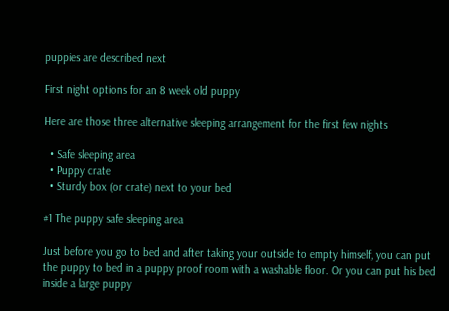puppies are described next

First night options for an 8 week old puppy

Here are those three alternative sleeping arrangement for the first few nights

  • Safe sleeping area
  • Puppy crate
  • Sturdy box (or crate) next to your bed

#1 The puppy safe sleeping area

Just before you go to bed and after taking your outside to empty himself, you can put the puppy to bed in a puppy proof room with a washable floor. Or you can put his bed inside a large puppy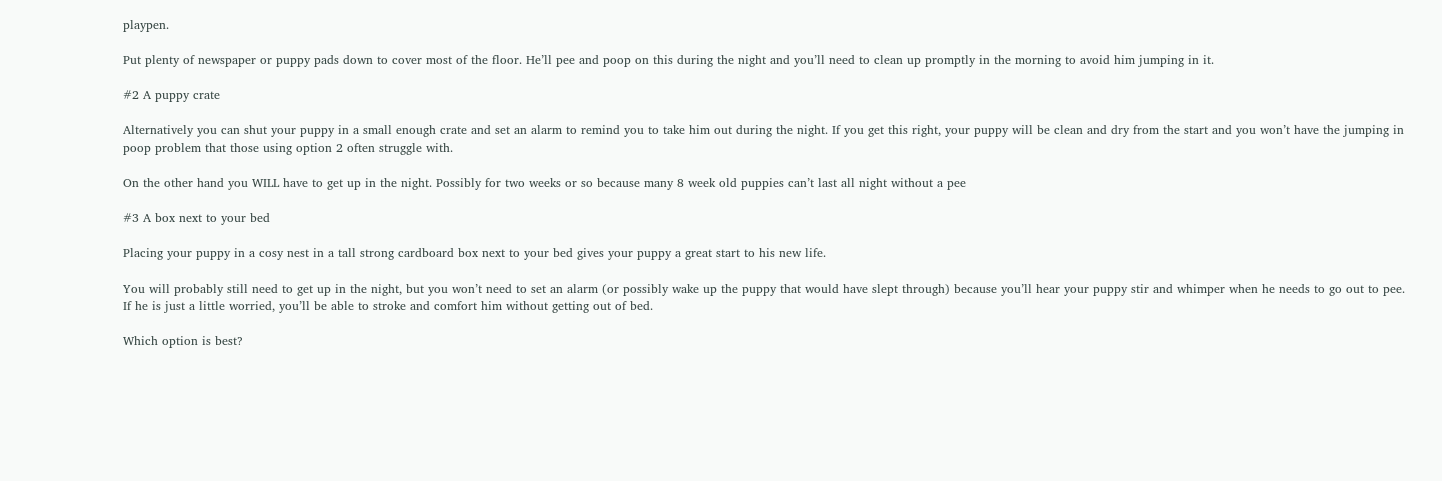playpen.

Put plenty of newspaper or puppy pads down to cover most of the floor. He’ll pee and poop on this during the night and you’ll need to clean up promptly in the morning to avoid him jumping in it.

#2 A puppy crate

Alternatively you can shut your puppy in a small enough crate and set an alarm to remind you to take him out during the night. If you get this right, your puppy will be clean and dry from the start and you won’t have the jumping in poop problem that those using option 2 often struggle with.

On the other hand you WILL have to get up in the night. Possibly for two weeks or so because many 8 week old puppies can’t last all night without a pee

#3 A box next to your bed

Placing your puppy in a cosy nest in a tall strong cardboard box next to your bed gives your puppy a great start to his new life.

You will probably still need to get up in the night, but you won’t need to set an alarm (or possibly wake up the puppy that would have slept through) because you’ll hear your puppy stir and whimper when he needs to go out to pee. If he is just a little worried, you’ll be able to stroke and comfort him without getting out of bed.

Which option is best?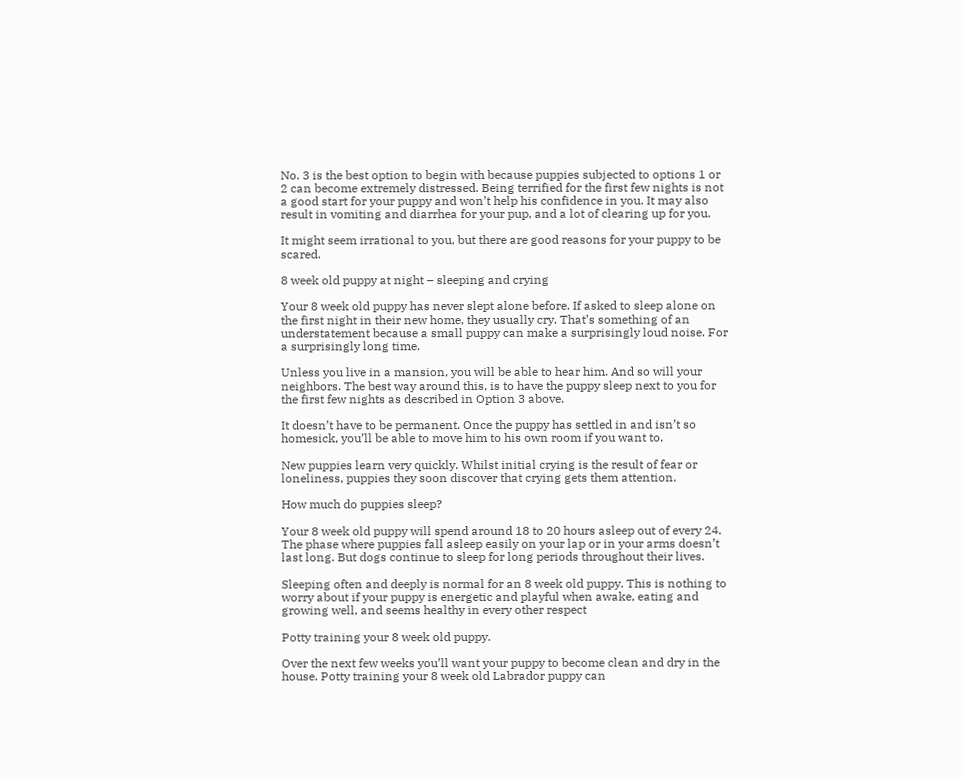No. 3 is the best option to begin with because puppies subjected to options 1 or 2 can become extremely distressed. Being terrified for the first few nights is not a good start for your puppy and won’t help his confidence in you. It may also result in vomiting and diarrhea for your pup, and a lot of clearing up for you.

It might seem irrational to you, but there are good reasons for your puppy to be scared.

8 week old puppy at night – sleeping and crying

Your 8 week old puppy has never slept alone before. If asked to sleep alone on the first night in their new home, they usually cry. That’s something of an understatement because a small puppy can make a surprisingly loud noise. For a surprisingly long time.

Unless you live in a mansion, you will be able to hear him. And so will your neighbors. The best way around this, is to have the puppy sleep next to you for the first few nights as described in Option 3 above.

It doesn’t have to be permanent. Once the puppy has settled in and isn’t so homesick, you’ll be able to move him to his own room if you want to.

New puppies learn very quickly. Whilst initial crying is the result of fear or loneliness, puppies they soon discover that crying gets them attention.

How much do puppies sleep?

Your 8 week old puppy will spend around 18 to 20 hours asleep out of every 24. The phase where puppies fall asleep easily on your lap or in your arms doesn’t last long. But dogs continue to sleep for long periods throughout their lives.

Sleeping often and deeply is normal for an 8 week old puppy. This is nothing to worry about if your puppy is energetic and playful when awake, eating and growing well, and seems healthy in every other respect

Potty training your 8 week old puppy.

Over the next few weeks you’ll want your puppy to become clean and dry in the house. Potty training your 8 week old Labrador puppy can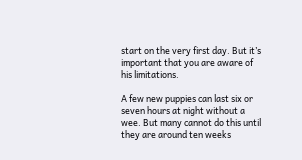start on the very first day. But it’s important that you are aware of his limitations.

A few new puppies can last six or seven hours at night without a wee. But many cannot do this until they are around ten weeks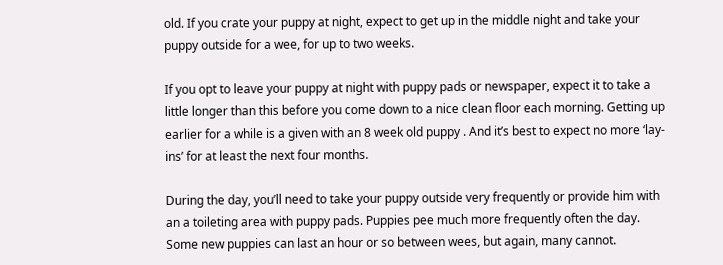old. If you crate your puppy at night, expect to get up in the middle night and take your puppy outside for a wee, for up to two weeks.

If you opt to leave your puppy at night with puppy pads or newspaper, expect it to take a little longer than this before you come down to a nice clean floor each morning. Getting up earlier for a while is a given with an 8 week old puppy . And it’s best to expect no more ‘lay-ins’ for at least the next four months.

During the day, you’ll need to take your puppy outside very frequently or provide him with an a toileting area with puppy pads. Puppies pee much more frequently often the day. Some new puppies can last an hour or so between wees, but again, many cannot.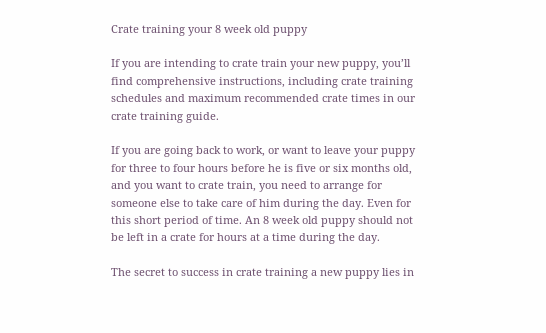Crate training your 8 week old puppy

If you are intending to crate train your new puppy, you’ll find comprehensive instructions, including crate training schedules and maximum recommended crate times in our crate training guide.

If you are going back to work, or want to leave your puppy for three to four hours before he is five or six months old, and you want to crate train, you need to arrange for someone else to take care of him during the day. Even for this short period of time. An 8 week old puppy should not be left in a crate for hours at a time during the day.

The secret to success in crate training a new puppy lies in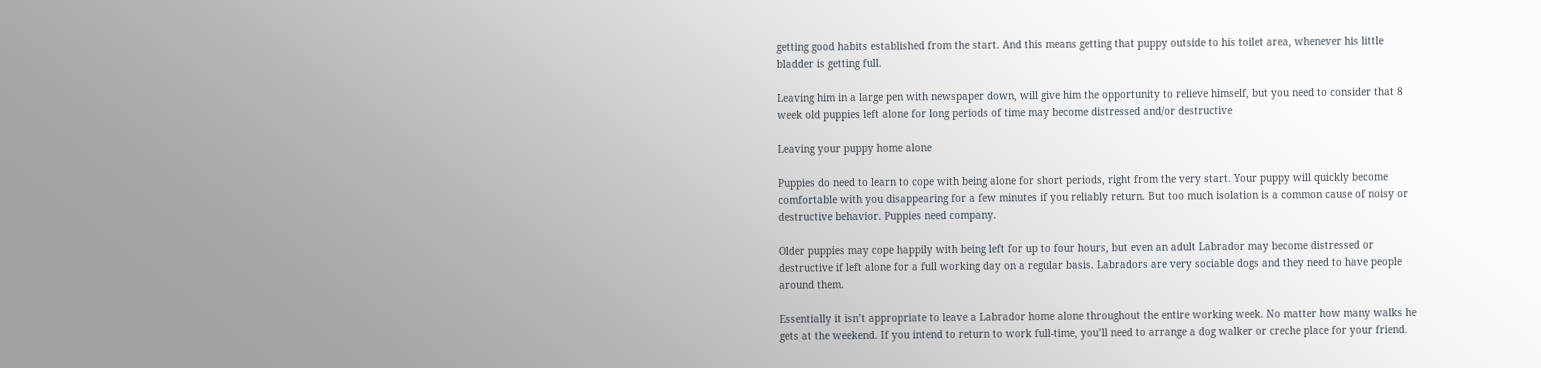getting good habits established from the start. And this means getting that puppy outside to his toilet area, whenever his little bladder is getting full.

Leaving him in a large pen with newspaper down, will give him the opportunity to relieve himself, but you need to consider that 8 week old puppies left alone for long periods of time may become distressed and/or destructive

Leaving your puppy home alone

Puppies do need to learn to cope with being alone for short periods, right from the very start. Your puppy will quickly become comfortable with you disappearing for a few minutes if you reliably return. But too much isolation is a common cause of noisy or destructive behavior. Puppies need company.

Older puppies may cope happily with being left for up to four hours, but even an adult Labrador may become distressed or destructive if left alone for a full working day on a regular basis. Labradors are very sociable dogs and they need to have people around them.

Essentially it isn’t appropriate to leave a Labrador home alone throughout the entire working week. No matter how many walks he gets at the weekend. If you intend to return to work full-time, you’ll need to arrange a dog walker or creche place for your friend.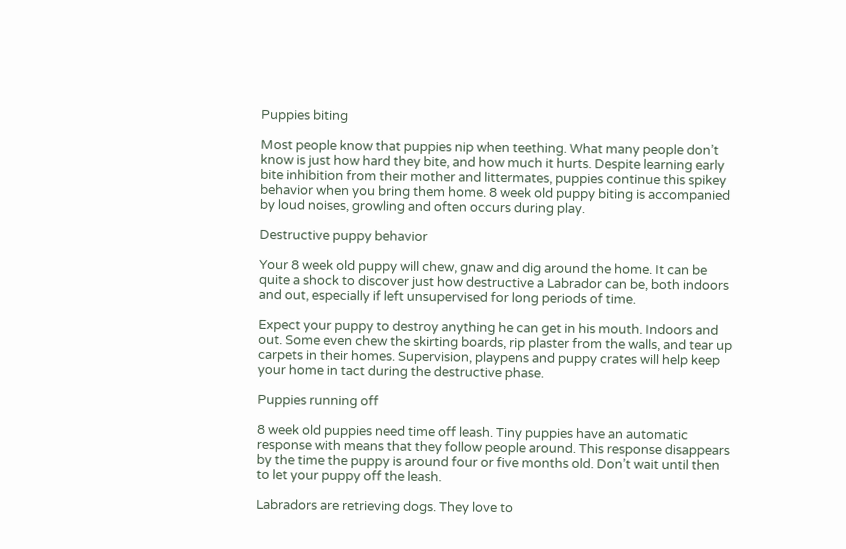Puppies biting

Most people know that puppies nip when teething. What many people don’t know is just how hard they bite, and how much it hurts. Despite learning early bite inhibition from their mother and littermates, puppies continue this spikey behavior when you bring them home. 8 week old puppy biting is accompanied by loud noises, growling and often occurs during play.

Destructive puppy behavior

Your 8 week old puppy will chew, gnaw and dig around the home. It can be quite a shock to discover just how destructive a Labrador can be, both indoors and out, especially if left unsupervised for long periods of time.

Expect your puppy to destroy anything he can get in his mouth. Indoors and out. Some even chew the skirting boards, rip plaster from the walls, and tear up carpets in their homes. Supervision, playpens and puppy crates will help keep your home in tact during the destructive phase.

Puppies running off

8 week old puppies need time off leash. Tiny puppies have an automatic response with means that they follow people around. This response disappears by the time the puppy is around four or five months old. Don’t wait until then to let your puppy off the leash.

Labradors are retrieving dogs. They love to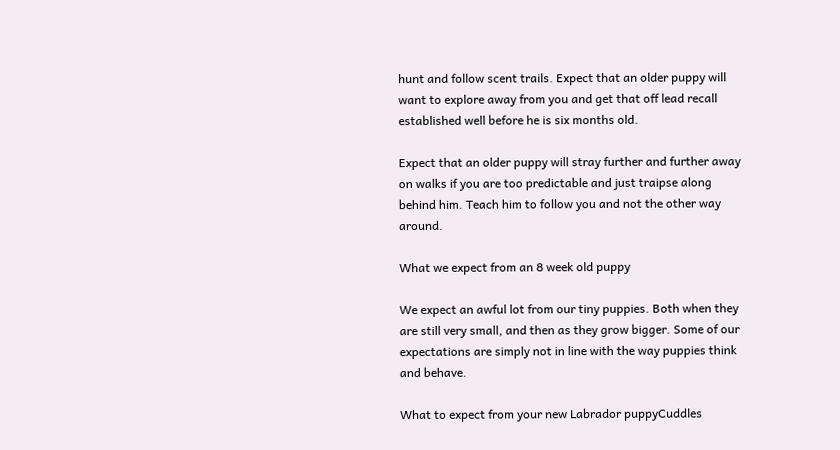hunt and follow scent trails. Expect that an older puppy will want to explore away from you and get that off lead recall established well before he is six months old.

Expect that an older puppy will stray further and further away on walks if you are too predictable and just traipse along behind him. Teach him to follow you and not the other way around.

What we expect from an 8 week old puppy

We expect an awful lot from our tiny puppies. Both when they are still very small, and then as they grow bigger. Some of our expectations are simply not in line with the way puppies think and behave.

What to expect from your new Labrador puppyCuddles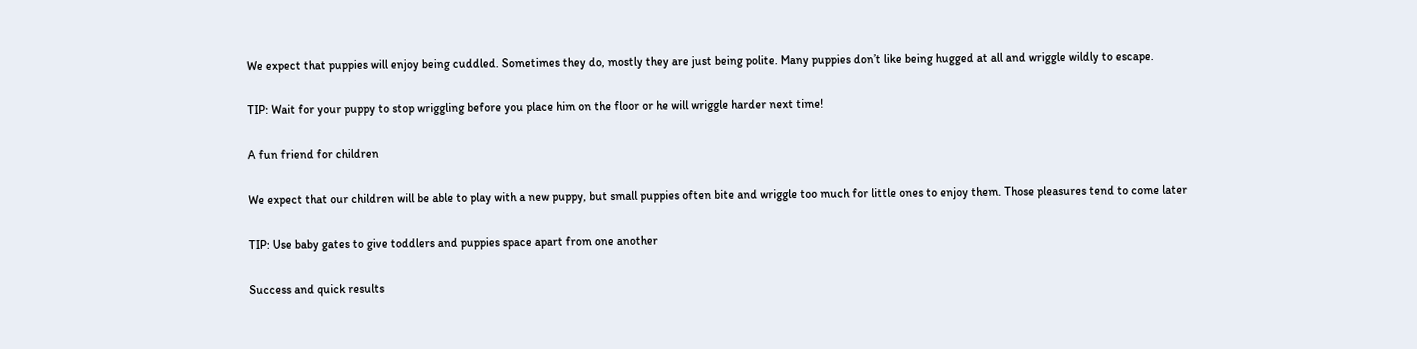We expect that puppies will enjoy being cuddled. Sometimes they do, mostly they are just being polite. Many puppies don’t like being hugged at all and wriggle wildly to escape.

TIP: Wait for your puppy to stop wriggling before you place him on the floor or he will wriggle harder next time!

A fun friend for children

We expect that our children will be able to play with a new puppy, but small puppies often bite and wriggle too much for little ones to enjoy them. Those pleasures tend to come later

TIP: Use baby gates to give toddlers and puppies space apart from one another

Success and quick results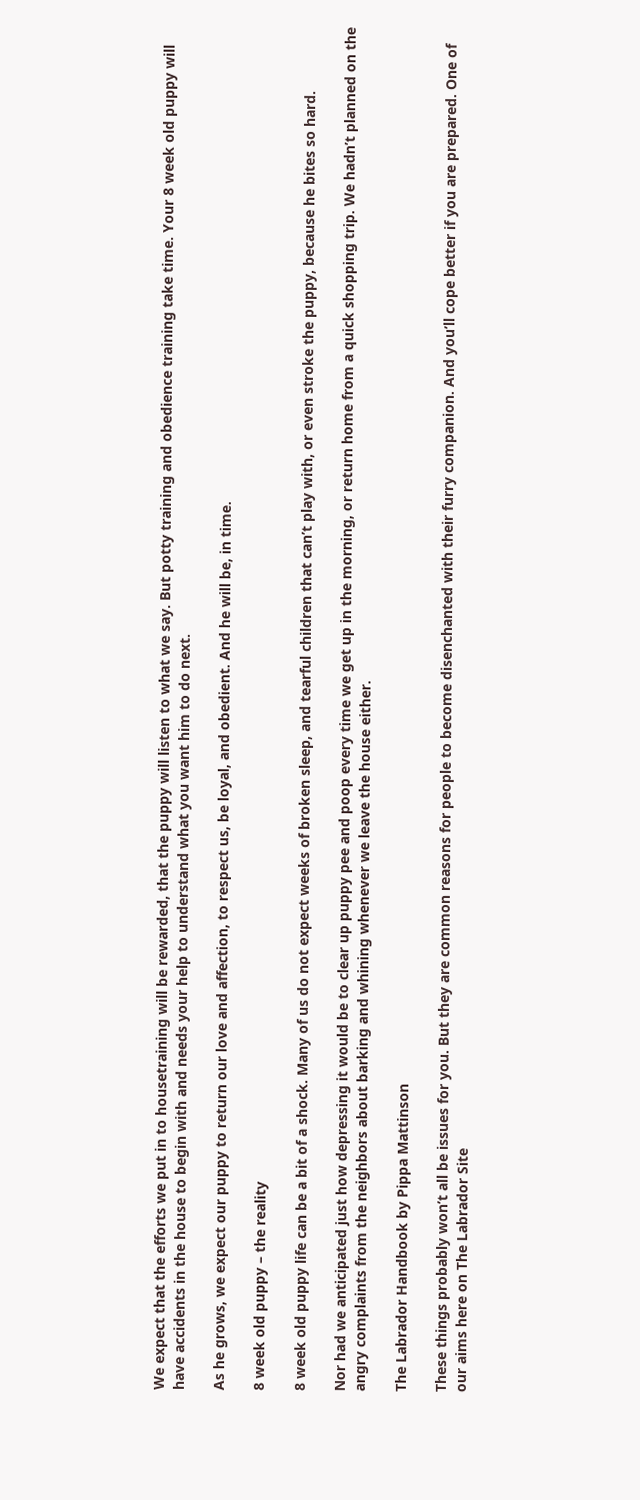We expect that the efforts we put in to housetraining will be rewarded, that the puppy will listen to what we say. But potty training and obedience training take time. Your 8 week old puppy will have accidents in the house to begin with and needs your help to understand what you want him to do next.

As he grows, we expect our puppy to return our love and affection, to respect us, be loyal, and obedient. And he will be, in time.

8 week old puppy – the reality

8 week old puppy life can be a bit of a shock. Many of us do not expect weeks of broken sleep, and tearful children that can’t play with, or even stroke the puppy, because he bites so hard.

Nor had we anticipated just how depressing it would be to clear up puppy pee and poop every time we get up in the morning, or return home from a quick shopping trip. We hadn’t planned on the angry complaints from the neighbors about barking and whining whenever we leave the house either.

The Labrador Handbook by Pippa Mattinson

These things probably won’t all be issues for you. But they are common reasons for people to become disenchanted with their furry companion. And you’ll cope better if you are prepared. One of our aims here on The Labrador Site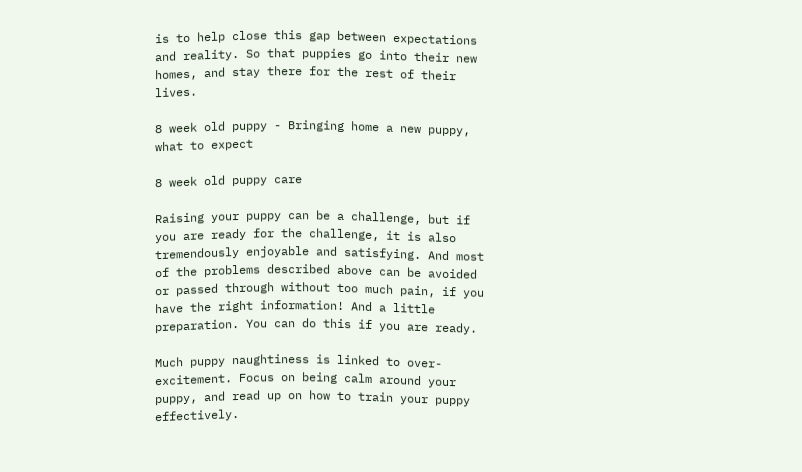is to help close this gap between expectations and reality. So that puppies go into their new homes, and stay there for the rest of their lives.

8 week old puppy - Bringing home a new puppy, what to expect

8 week old puppy care

Raising your puppy can be a challenge, but if you are ready for the challenge, it is also tremendously enjoyable and satisfying. And most of the problems described above can be avoided or passed through without too much pain, if you have the right information! And a little preparation. You can do this if you are ready.

Much puppy naughtiness is linked to over-excitement. Focus on being calm around your puppy, and read up on how to train your puppy effectively.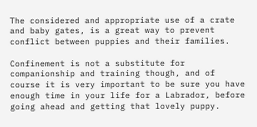The considered and appropriate use of a crate and baby gates, is a great way to prevent conflict between puppies and their families.

Confinement is not a substitute for companionship and training though, and of course it is very important to be sure you have enough time in your life for a Labrador, before going ahead and getting that lovely puppy.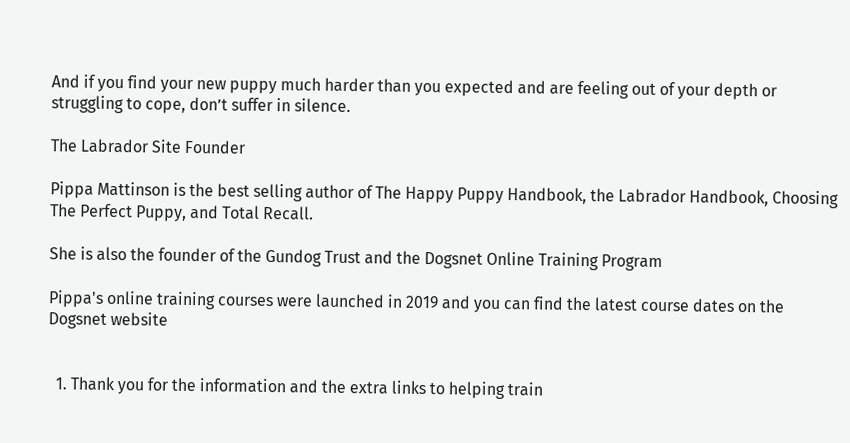And if you find your new puppy much harder than you expected and are feeling out of your depth or struggling to cope, don’t suffer in silence.

The Labrador Site Founder

Pippa Mattinson is the best selling author of The Happy Puppy Handbook, the Labrador Handbook, Choosing The Perfect Puppy, and Total Recall.

She is also the founder of the Gundog Trust and the Dogsnet Online Training Program

Pippa's online training courses were launched in 2019 and you can find the latest course dates on the Dogsnet website


  1. Thank you for the information and the extra links to helping train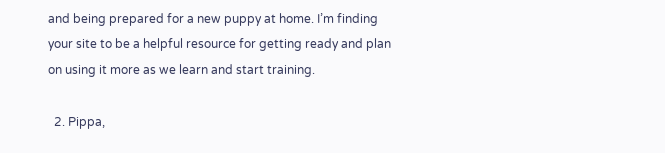and being prepared for a new puppy at home. I’m finding your site to be a helpful resource for getting ready and plan on using it more as we learn and start training.

  2. Pippa,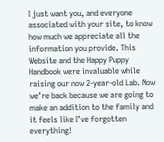I just want you, and everyone associated with your site, to know how much we appreciate all the information you provide. This Website and the Happy Puppy Handbook were invaluable while raising our now 2-year-old Lab. Now we’re back because we are going to make an addition to the family and it feels like I’ve forgotten everything!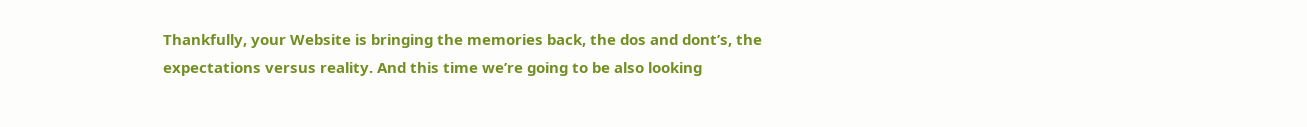Thankfully, your Website is bringing the memories back, the dos and dont’s, the expectations versus reality. And this time we’re going to be also looking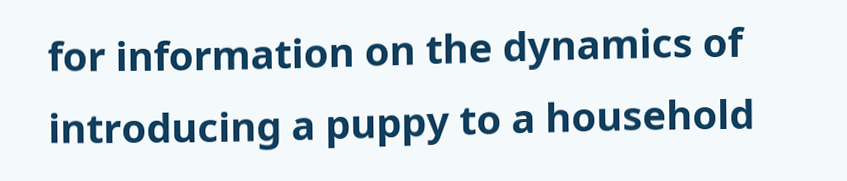for information on the dynamics of introducing a puppy to a household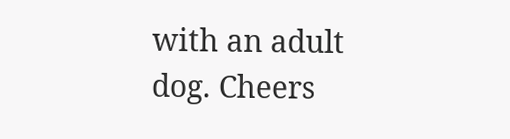with an adult dog. Cheers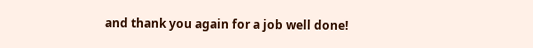and thank you again for a job well done!